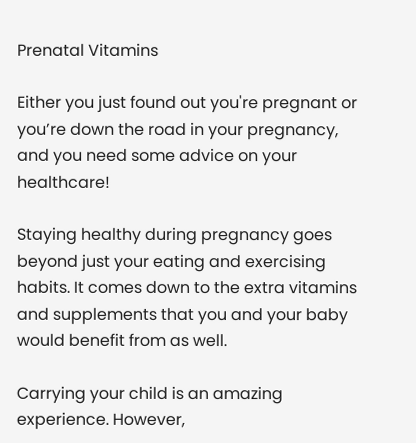Prenatal Vitamins

Either you just found out you're pregnant or you’re down the road in your pregnancy, and you need some advice on your healthcare!

Staying healthy during pregnancy goes beyond just your eating and exercising habits. It comes down to the extra vitamins and supplements that you and your baby would benefit from as well.

Carrying your child is an amazing experience. However,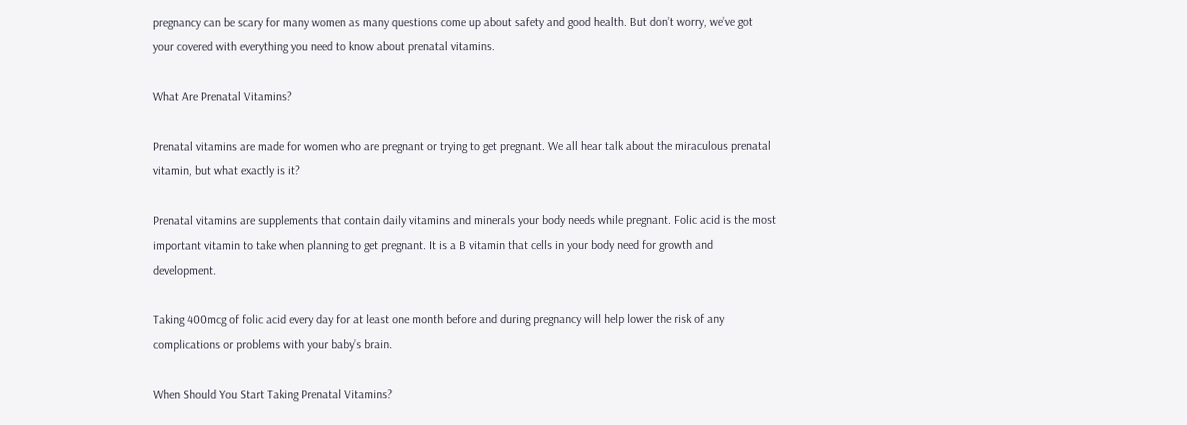pregnancy can be scary for many women as many questions come up about safety and good health. But don’t worry, we’ve got your covered with everything you need to know about prenatal vitamins.

What Are Prenatal Vitamins?

Prenatal vitamins are made for women who are pregnant or trying to get pregnant. We all hear talk about the miraculous prenatal vitamin, but what exactly is it?

Prenatal vitamins are supplements that contain daily vitamins and minerals your body needs while pregnant. Folic acid is the most important vitamin to take when planning to get pregnant. It is a B vitamin that cells in your body need for growth and development.

Taking 400mcg of folic acid every day for at least one month before and during pregnancy will help lower the risk of any complications or problems with your baby’s brain.

When Should You Start Taking Prenatal Vitamins?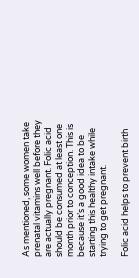As mentioned, some women take prenatal vitamins well before they are actually pregnant. Folic acid should be consumed at least one month prior to conception. This is because it’s a good idea to be starting this healthy intake while trying to get pregnant.

Folic acid helps to prevent birth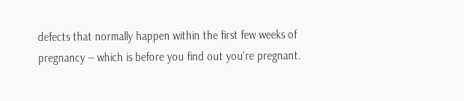defects that normally happen within the first few weeks of pregnancy -- which is before you find out you’re pregnant.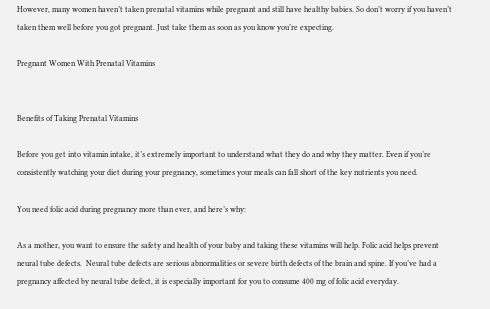However, many women haven’t taken prenatal vitamins while pregnant and still have healthy babies. So don’t worry if you haven’t taken them well before you got pregnant. Just take them as soon as you know you’re expecting.

Pregnant Women With Prenatal Vitamins


Benefits of Taking Prenatal Vitamins

Before you get into vitamin intake, it’s extremely important to understand what they do and why they matter. Even if you’re consistently watching your diet during your pregnancy, sometimes your meals can fall short of the key nutrients you need.

You need folic acid during pregnancy more than ever, and here’s why:

As a mother, you want to ensure the safety and health of your baby and taking these vitamins will help. Folic acid helps prevent neural tube defects.  Neural tube defects are serious abnormalities or severe birth defects of the brain and spine. If you’ve had a pregnancy affected by neural tube defect, it is especially important for you to consume 400 mg of folic acid everyday.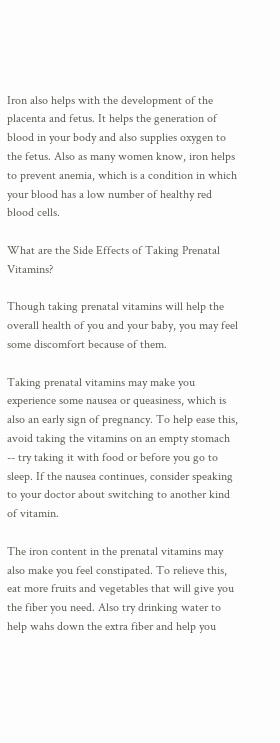Iron also helps with the development of the placenta and fetus. It helps the generation of blood in your body and also supplies oxygen to the fetus. Also as many women know, iron helps to prevent anemia, which is a condition in which your blood has a low number of healthy red blood cells.

What are the Side Effects of Taking Prenatal Vitamins?

Though taking prenatal vitamins will help the overall health of you and your baby, you may feel some discomfort because of them.

Taking prenatal vitamins may make you experience some nausea or queasiness, which is also an early sign of pregnancy. To help ease this, avoid taking the vitamins on an empty stomach -- try taking it with food or before you go to sleep. If the nausea continues, consider speaking to your doctor about switching to another kind of vitamin.

The iron content in the prenatal vitamins may also make you feel constipated. To relieve this, eat more fruits and vegetables that will give you the fiber you need. Also try drinking water to help wahs down the extra fiber and help you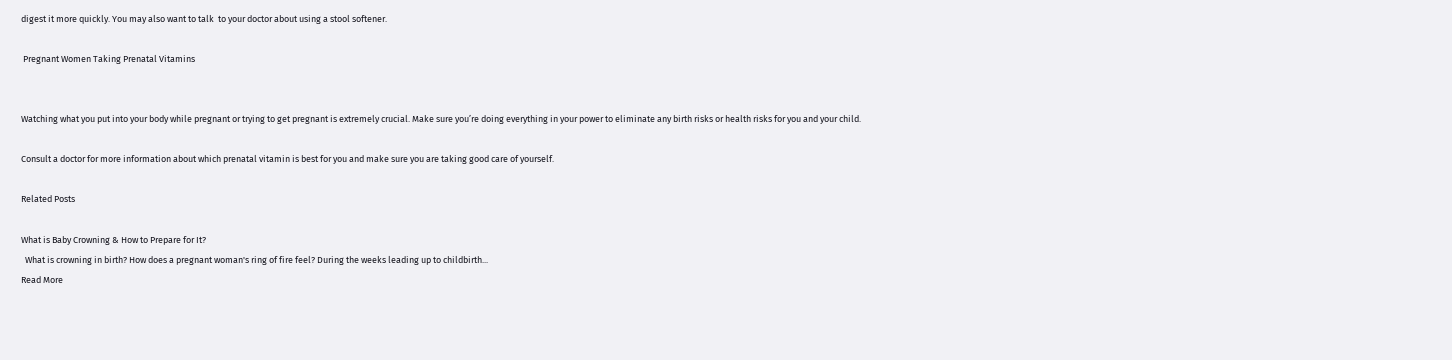digest it more quickly. You may also want to talk  to your doctor about using a stool softener.

 Pregnant Women Taking Prenatal Vitamins


Watching what you put into your body while pregnant or trying to get pregnant is extremely crucial. Make sure you’re doing everything in your power to eliminate any birth risks or health risks for you and your child.

Consult a doctor for more information about which prenatal vitamin is best for you and make sure you are taking good care of yourself.

Related Posts

What is Baby Crowning & How to Prepare for It?
  What is crowning in birth? How does a pregnant woman's ring of fire feel? During the weeks leading up to childbirth...
Read More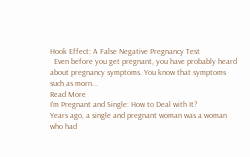Hook Effect: A False Negative Pregnancy Test
  Even before you get pregnant, you have probably heard about pregnancy symptoms. You know that symptoms such as morn...
Read More
I'm Pregnant and Single: How to Deal with It?
Years ago, a single and pregnant woman was a woman who had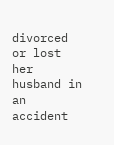divorced or lost her husband in an accident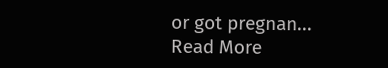or got pregnan...
Read More